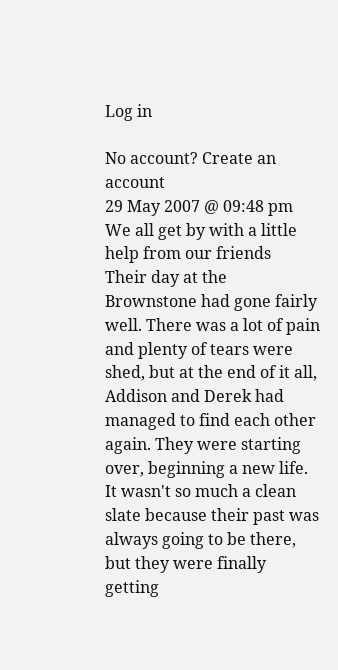Log in

No account? Create an account
29 May 2007 @ 09:48 pm
We all get by with a little help from our friends
Their day at the Brownstone had gone fairly well. There was a lot of pain and plenty of tears were shed, but at the end of it all, Addison and Derek had managed to find each other again. They were starting over, beginning a new life. It wasn't so much a clean slate because their past was always going to be there, but they were finally getting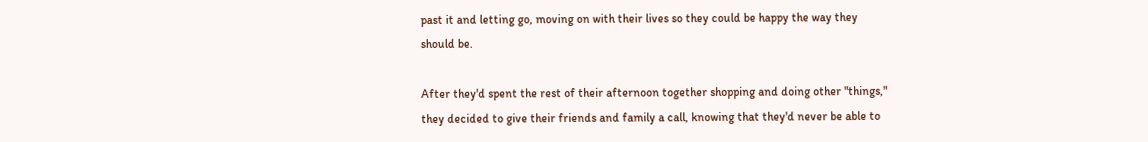past it and letting go, moving on with their lives so they could be happy the way they should be.

After they'd spent the rest of their afternoon together shopping and doing other "things," they decided to give their friends and family a call, knowing that they'd never be able to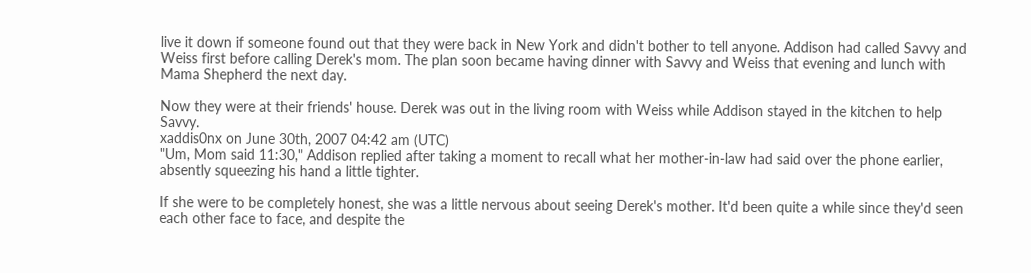live it down if someone found out that they were back in New York and didn't bother to tell anyone. Addison had called Savvy and Weiss first before calling Derek's mom. The plan soon became having dinner with Savvy and Weiss that evening and lunch with Mama Shepherd the next day.

Now they were at their friends' house. Derek was out in the living room with Weiss while Addison stayed in the kitchen to help Savvy.
xaddis0nx on June 30th, 2007 04:42 am (UTC)
"Um, Mom said 11:30," Addison replied after taking a moment to recall what her mother-in-law had said over the phone earlier, absently squeezing his hand a little tighter.

If she were to be completely honest, she was a little nervous about seeing Derek's mother. It'd been quite a while since they'd seen each other face to face, and despite the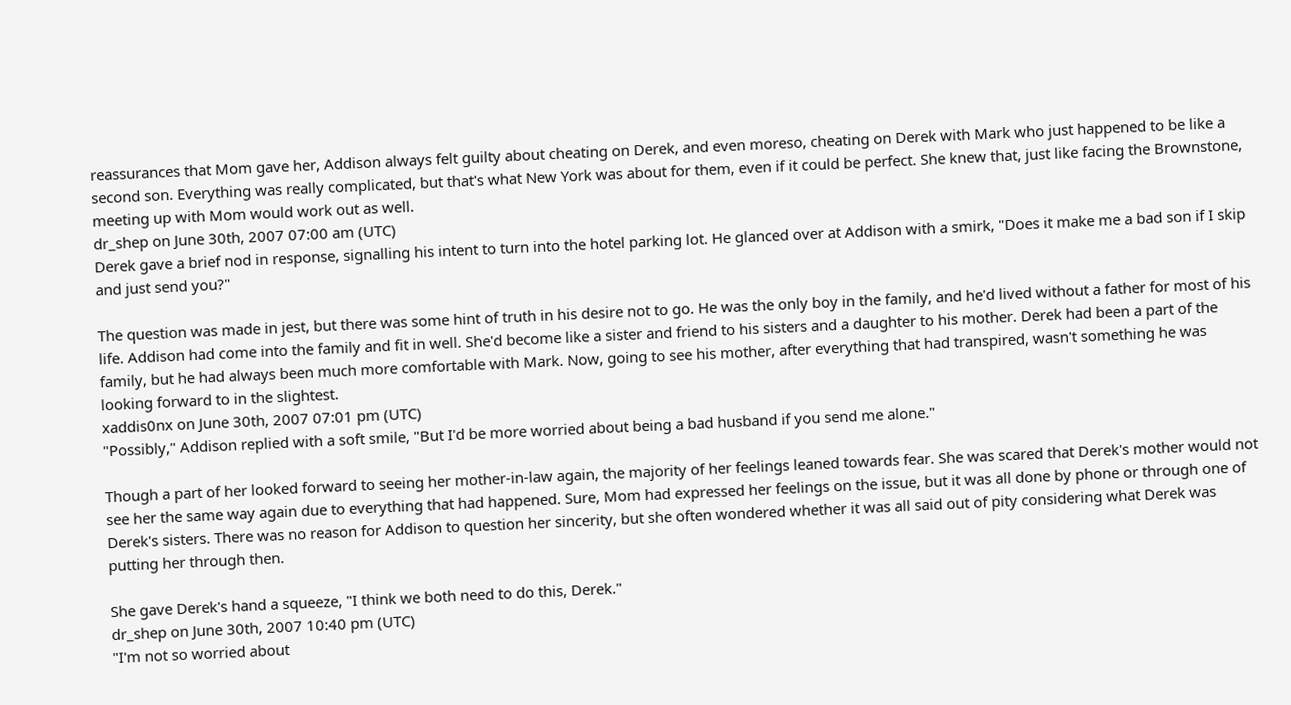reassurances that Mom gave her, Addison always felt guilty about cheating on Derek, and even moreso, cheating on Derek with Mark who just happened to be like a second son. Everything was really complicated, but that's what New York was about for them, even if it could be perfect. She knew that, just like facing the Brownstone, meeting up with Mom would work out as well.
dr_shep on June 30th, 2007 07:00 am (UTC)
Derek gave a brief nod in response, signalling his intent to turn into the hotel parking lot. He glanced over at Addison with a smirk, "Does it make me a bad son if I skip and just send you?"

The question was made in jest, but there was some hint of truth in his desire not to go. He was the only boy in the family, and he'd lived without a father for most of his life. Addison had come into the family and fit in well. She'd become like a sister and friend to his sisters and a daughter to his mother. Derek had been a part of the family, but he had always been much more comfortable with Mark. Now, going to see his mother, after everything that had transpired, wasn't something he was looking forward to in the slightest.
xaddis0nx on June 30th, 2007 07:01 pm (UTC)
"Possibly," Addison replied with a soft smile, "But I'd be more worried about being a bad husband if you send me alone."

Though a part of her looked forward to seeing her mother-in-law again, the majority of her feelings leaned towards fear. She was scared that Derek's mother would not see her the same way again due to everything that had happened. Sure, Mom had expressed her feelings on the issue, but it was all done by phone or through one of Derek's sisters. There was no reason for Addison to question her sincerity, but she often wondered whether it was all said out of pity considering what Derek was putting her through then.

She gave Derek's hand a squeeze, "I think we both need to do this, Derek."
dr_shep on June 30th, 2007 10:40 pm (UTC)
"I'm not so worried about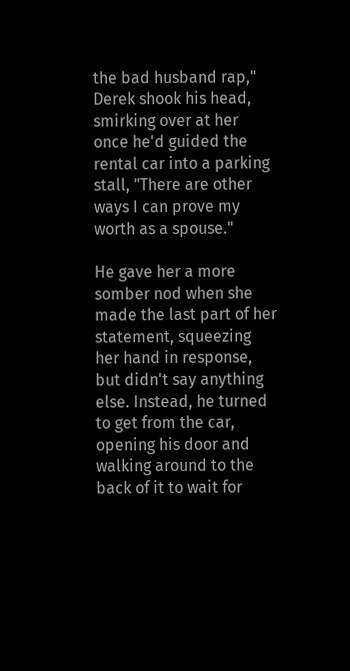the bad husband rap," Derek shook his head, smirking over at her once he'd guided the rental car into a parking stall, "There are other ways I can prove my worth as a spouse."

He gave her a more somber nod when she made the last part of her statement, squeezing her hand in response, but didn't say anything else. Instead, he turned to get from the car, opening his door and walking around to the back of it to wait for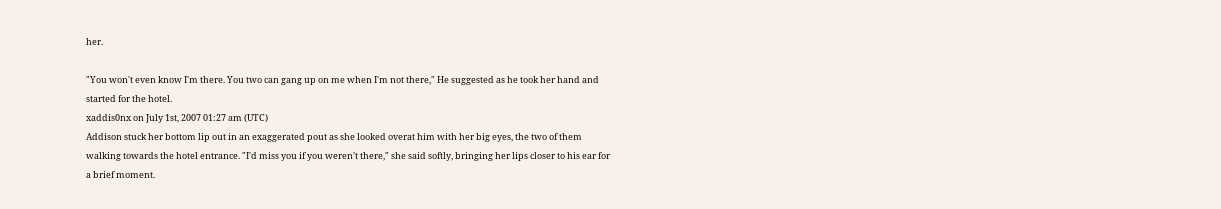her.

"You won't even know I'm there. You two can gang up on me when I'm not there," He suggested as he took her hand and started for the hotel.
xaddis0nx on July 1st, 2007 01:27 am (UTC)
Addison stuck her bottom lip out in an exaggerated pout as she looked overat him with her big eyes, the two of them walking towards the hotel entrance. "I'd miss you if you weren't there," she said softly, bringing her lips closer to his ear for a brief moment.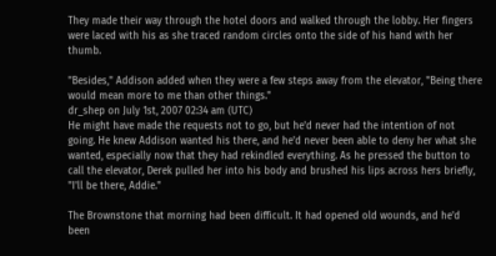They made their way through the hotel doors and walked through the lobby. Her fingers were laced with his as she traced random circles onto the side of his hand with her thumb.

"Besides," Addison added when they were a few steps away from the elevator, "Being there would mean more to me than other things."
dr_shep on July 1st, 2007 02:34 am (UTC)
He might have made the requests not to go, but he'd never had the intention of not going. He knew Addison wanted his there, and he'd never been able to deny her what she wanted, especially now that they had rekindled everything. As he pressed the button to call the elevator, Derek pulled her into his body and brushed his lips across hers briefly, "I'll be there, Addie."

The Brownstone that morning had been difficult. It had opened old wounds, and he'd been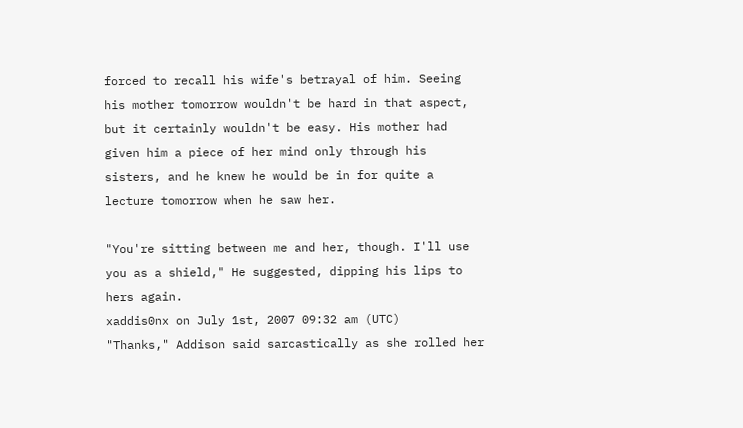forced to recall his wife's betrayal of him. Seeing his mother tomorrow wouldn't be hard in that aspect, but it certainly wouldn't be easy. His mother had given him a piece of her mind only through his sisters, and he knew he would be in for quite a lecture tomorrow when he saw her.

"You're sitting between me and her, though. I'll use you as a shield," He suggested, dipping his lips to hers again.
xaddis0nx on July 1st, 2007 09:32 am (UTC)
"Thanks," Addison said sarcastically as she rolled her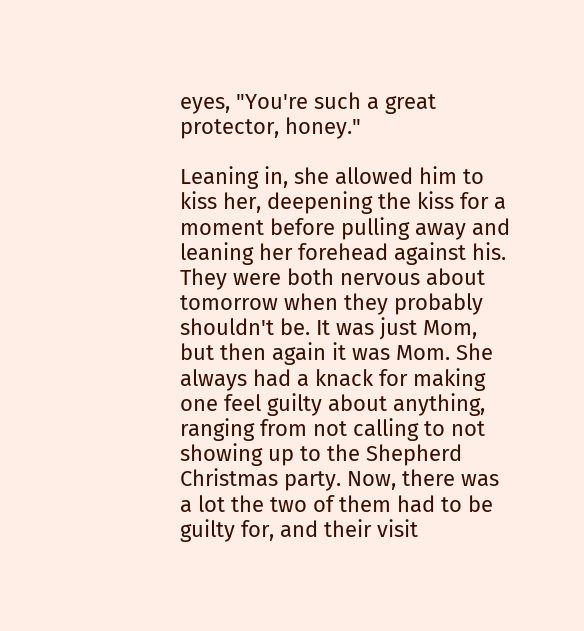eyes, "You're such a great protector, honey."

Leaning in, she allowed him to kiss her, deepening the kiss for a moment before pulling away and leaning her forehead against his. They were both nervous about tomorrow when they probably shouldn't be. It was just Mom, but then again it was Mom. She always had a knack for making one feel guilty about anything, ranging from not calling to not showing up to the Shepherd Christmas party. Now, there was a lot the two of them had to be guilty for, and their visit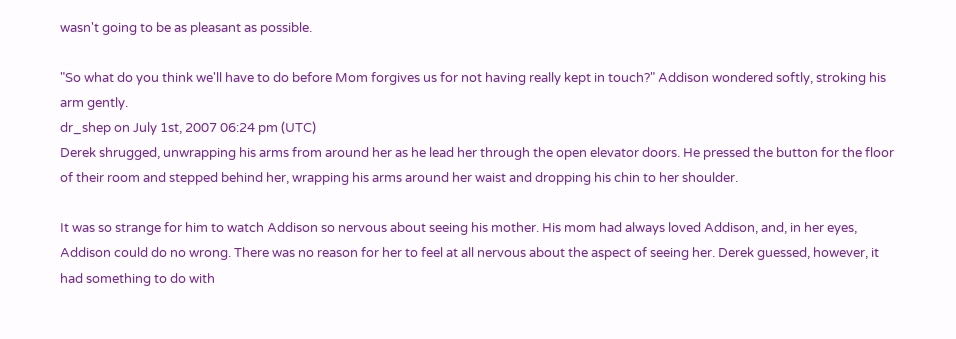wasn't going to be as pleasant as possible.

"So what do you think we'll have to do before Mom forgives us for not having really kept in touch?" Addison wondered softly, stroking his arm gently.
dr_shep on July 1st, 2007 06:24 pm (UTC)
Derek shrugged, unwrapping his arms from around her as he lead her through the open elevator doors. He pressed the button for the floor of their room and stepped behind her, wrapping his arms around her waist and dropping his chin to her shoulder.

It was so strange for him to watch Addison so nervous about seeing his mother. His mom had always loved Addison, and, in her eyes, Addison could do no wrong. There was no reason for her to feel at all nervous about the aspect of seeing her. Derek guessed, however, it had something to do with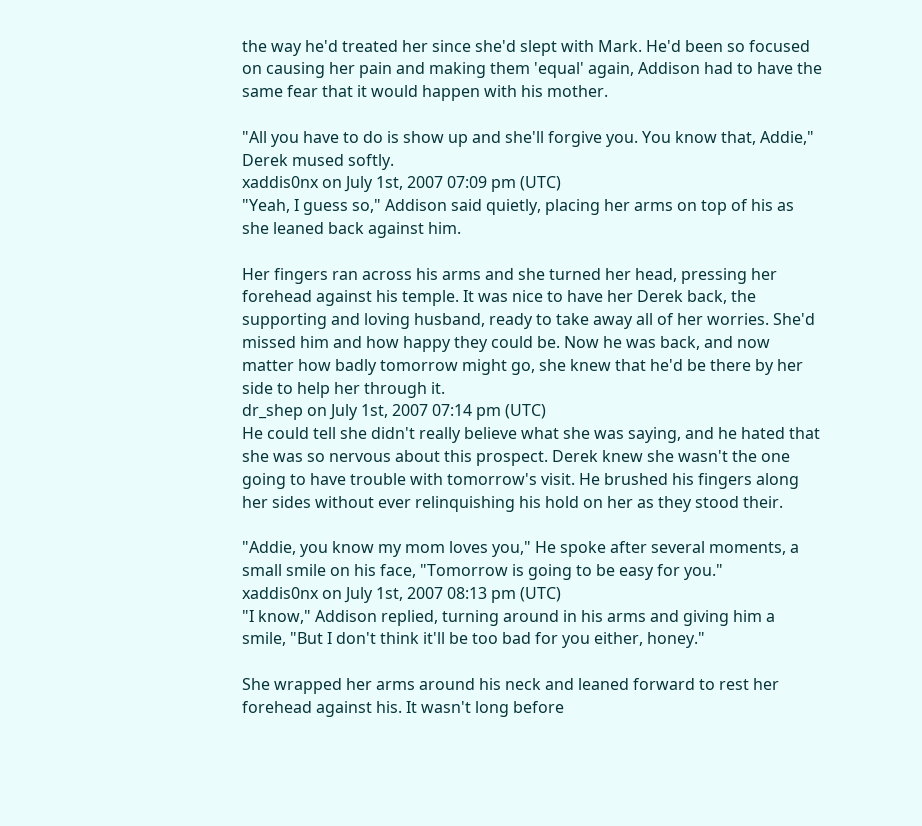the way he'd treated her since she'd slept with Mark. He'd been so focused on causing her pain and making them 'equal' again, Addison had to have the same fear that it would happen with his mother.

"All you have to do is show up and she'll forgive you. You know that, Addie," Derek mused softly.
xaddis0nx on July 1st, 2007 07:09 pm (UTC)
"Yeah, I guess so," Addison said quietly, placing her arms on top of his as she leaned back against him.

Her fingers ran across his arms and she turned her head, pressing her forehead against his temple. It was nice to have her Derek back, the supporting and loving husband, ready to take away all of her worries. She'd missed him and how happy they could be. Now he was back, and now matter how badly tomorrow might go, she knew that he'd be there by her side to help her through it.
dr_shep on July 1st, 2007 07:14 pm (UTC)
He could tell she didn't really believe what she was saying, and he hated that she was so nervous about this prospect. Derek knew she wasn't the one going to have trouble with tomorrow's visit. He brushed his fingers along her sides without ever relinquishing his hold on her as they stood their.

"Addie, you know my mom loves you," He spoke after several moments, a small smile on his face, "Tomorrow is going to be easy for you."
xaddis0nx on July 1st, 2007 08:13 pm (UTC)
"I know," Addison replied, turning around in his arms and giving him a smile, "But I don't think it'll be too bad for you either, honey."

She wrapped her arms around his neck and leaned forward to rest her forehead against his. It wasn't long before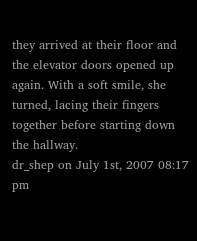they arrived at their floor and the elevator doors opened up again. With a soft smile, she turned, lacing their fingers together before starting down the hallway.
dr_shep on July 1st, 2007 08:17 pm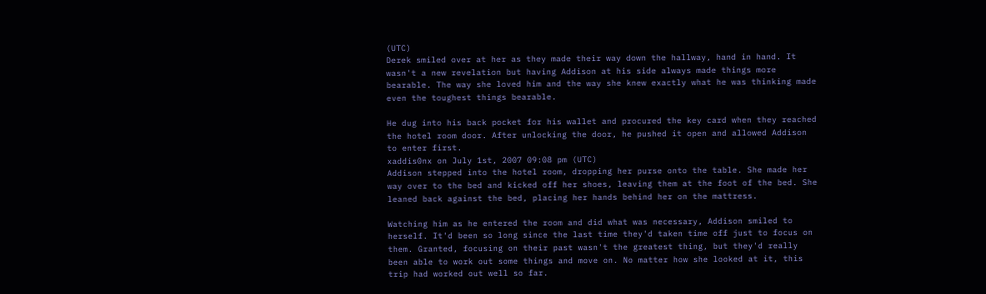(UTC)
Derek smiled over at her as they made their way down the hallway, hand in hand. It wasn't a new revelation but having Addison at his side always made things more bearable. The way she loved him and the way she knew exactly what he was thinking made even the toughest things bearable.

He dug into his back pocket for his wallet and procured the key card when they reached the hotel room door. After unlocking the door, he pushed it open and allowed Addison to enter first.
xaddis0nx on July 1st, 2007 09:08 pm (UTC)
Addison stepped into the hotel room, dropping her purse onto the table. She made her way over to the bed and kicked off her shoes, leaving them at the foot of the bed. She leaned back against the bed, placing her hands behind her on the mattress.

Watching him as he entered the room and did what was necessary, Addison smiled to herself. It'd been so long since the last time they'd taken time off just to focus on them. Granted, focusing on their past wasn't the greatest thing, but they'd really been able to work out some things and move on. No matter how she looked at it, this trip had worked out well so far.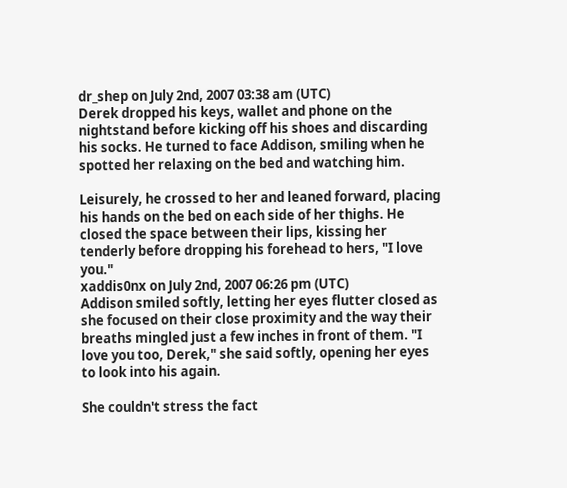dr_shep on July 2nd, 2007 03:38 am (UTC)
Derek dropped his keys, wallet and phone on the nightstand before kicking off his shoes and discarding his socks. He turned to face Addison, smiling when he spotted her relaxing on the bed and watching him.

Leisurely, he crossed to her and leaned forward, placing his hands on the bed on each side of her thighs. He closed the space between their lips, kissing her tenderly before dropping his forehead to hers, "I love you."
xaddis0nx on July 2nd, 2007 06:26 pm (UTC)
Addison smiled softly, letting her eyes flutter closed as she focused on their close proximity and the way their breaths mingled just a few inches in front of them. "I love you too, Derek," she said softly, opening her eyes to look into his again.

She couldn't stress the fact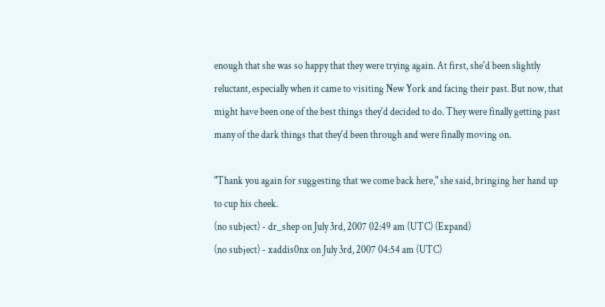enough that she was so happy that they were trying again. At first, she'd been slightly reluctant, especially when it came to visiting New York and facing their past. But now, that might have been one of the best things they'd decided to do. They were finally getting past many of the dark things that they'd been through and were finally moving on.

"Thank you again for suggesting that we come back here," she said, bringing her hand up to cup his cheek.
(no subject) - dr_shep on July 3rd, 2007 02:49 am (UTC) (Expand)
(no subject) - xaddis0nx on July 3rd, 2007 04:54 am (UTC)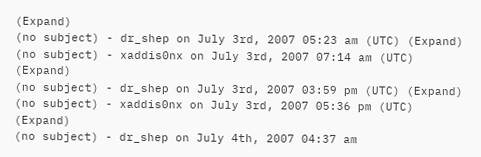(Expand)
(no subject) - dr_shep on July 3rd, 2007 05:23 am (UTC) (Expand)
(no subject) - xaddis0nx on July 3rd, 2007 07:14 am (UTC) (Expand)
(no subject) - dr_shep on July 3rd, 2007 03:59 pm (UTC) (Expand)
(no subject) - xaddis0nx on July 3rd, 2007 05:36 pm (UTC) (Expand)
(no subject) - dr_shep on July 4th, 2007 04:37 am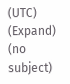(UTC) (Expand)
(no subject)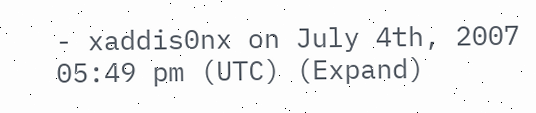- xaddis0nx on July 4th, 2007 05:49 pm (UTC) (Expand)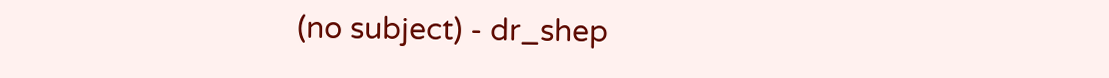(no subject) - dr_shep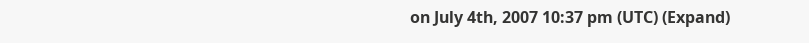on July 4th, 2007 10:37 pm (UTC) (Expand)